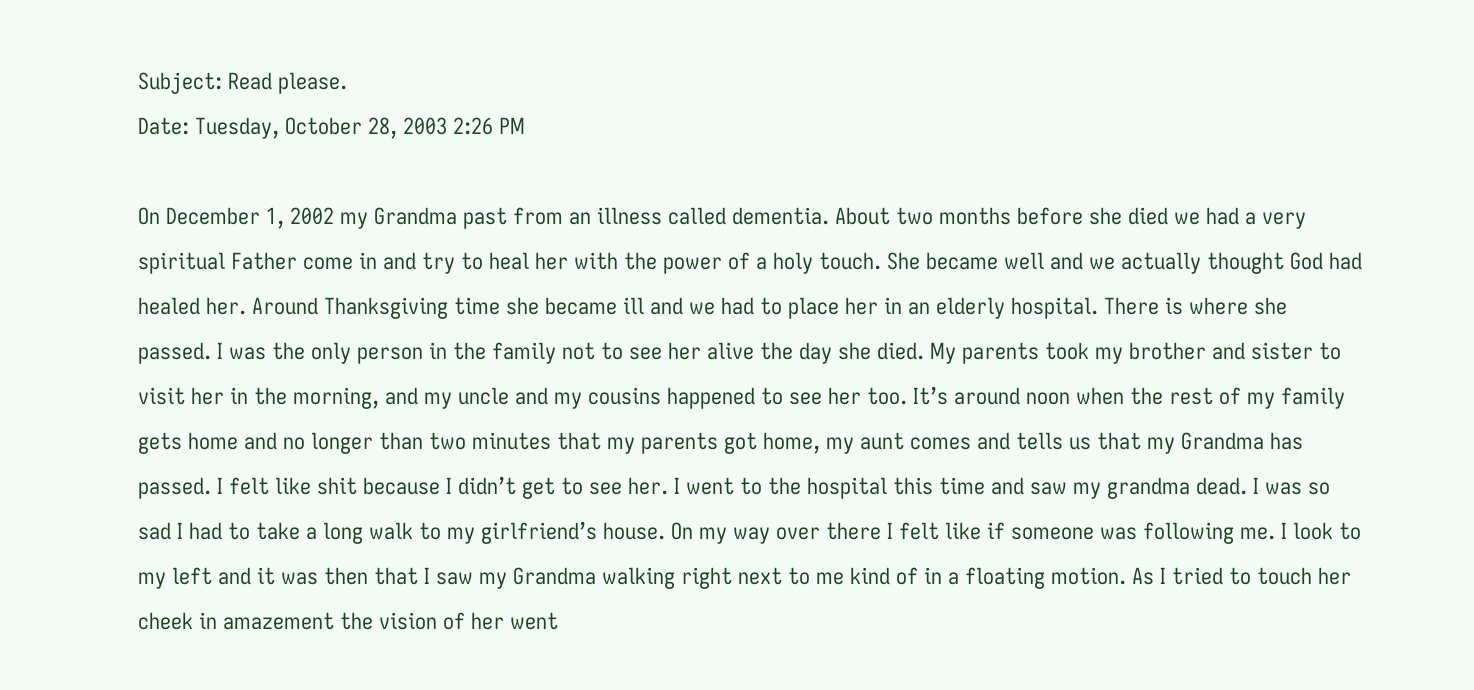Subject: Read please.
Date: Tuesday, October 28, 2003 2:26 PM

On December 1, 2002 my Grandma past from an illness called dementia. About two months before she died we had a very spiritual Father come in and try to heal her with the power of a holy touch. She became well and we actually thought God had healed her. Around Thanksgiving time she became ill and we had to place her in an elderly hospital. There is where she passed. I was the only person in the family not to see her alive the day she died. My parents took my brother and sister to visit her in the morning, and my uncle and my cousins happened to see her too. It’s around noon when the rest of my family gets home and no longer than two minutes that my parents got home, my aunt comes and tells us that my Grandma has passed. I felt like shit because I didn’t get to see her. I went to the hospital this time and saw my grandma dead. I was so sad I had to take a long walk to my girlfriend’s house. On my way over there I felt like if someone was following me. I look to my left and it was then that I saw my Grandma walking right next to me kind of in a floating motion. As I tried to touch her cheek in amazement the vision of her went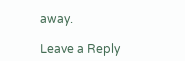away.

Leave a Reply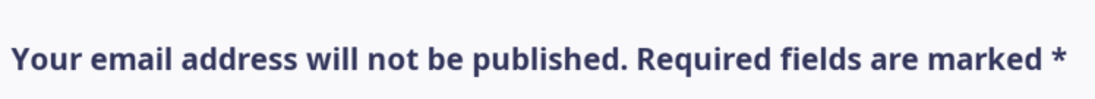Your email address will not be published. Required fields are marked *